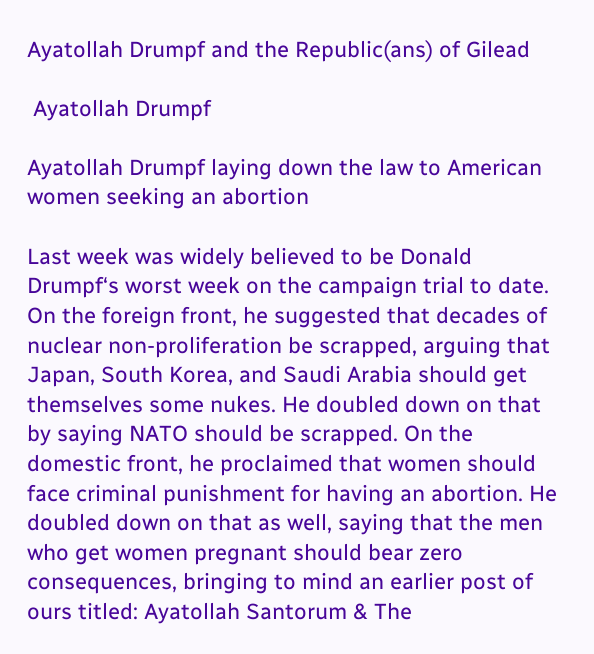Ayatollah Drumpf and the Republic(ans) of Gilead

 Ayatollah Drumpf

Ayatollah Drumpf laying down the law to American women seeking an abortion

Last week was widely believed to be Donald Drumpf‘s worst week on the campaign trial to date. On the foreign front, he suggested that decades of nuclear non-proliferation be scrapped, arguing that Japan, South Korea, and Saudi Arabia should get themselves some nukes. He doubled down on that by saying NATO should be scrapped. On the domestic front, he proclaimed that women should face criminal punishment for having an abortion. He doubled down on that as well, saying that the men who get women pregnant should bear zero consequences, bringing to mind an earlier post of ours titled: Ayatollah Santorum & The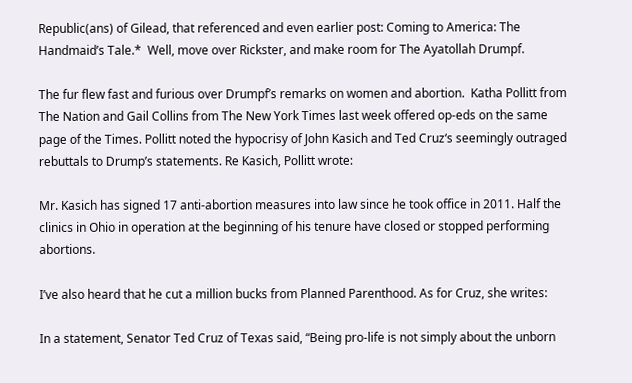Republic(ans) of Gilead, that referenced and even earlier post: Coming to America: The Handmaid’s Tale.*  Well, move over Rickster, and make room for The Ayatollah Drumpf.

The fur flew fast and furious over Drumpf’s remarks on women and abortion.  Katha Pollitt from The Nation and Gail Collins from The New York Times last week offered op-eds on the same page of the Times. Pollitt noted the hypocrisy of John Kasich and Ted Cruz‘s seemingly outraged rebuttals to Drump’s statements. Re Kasich, Pollitt wrote:

Mr. Kasich has signed 17 anti-abortion measures into law since he took office in 2011. Half the clinics in Ohio in operation at the beginning of his tenure have closed or stopped performing abortions.

I’ve also heard that he cut a million bucks from Planned Parenthood. As for Cruz, she writes:

In a statement, Senator Ted Cruz of Texas said, “Being pro-life is not simply about the unborn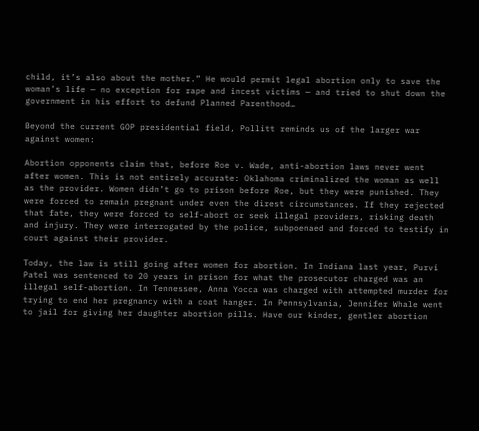child, it’s also about the mother.” He would permit legal abortion only to save the woman’s life — no exception for rape and incest victims — and tried to shut down the government in his effort to defund Planned Parenthood…

Beyond the current GOP presidential field, Pollitt reminds us of the larger war against women:

Abortion opponents claim that, before Roe v. Wade, anti-abortion laws never went after women. This is not entirely accurate: Oklahoma criminalized the woman as well as the provider. Women didn’t go to prison before Roe, but they were punished. They were forced to remain pregnant under even the direst circumstances. If they rejected that fate, they were forced to self-abort or seek illegal providers, risking death and injury. They were interrogated by the police, subpoenaed and forced to testify in court against their provider.

Today, the law is still going after women for abortion. In Indiana last year, Purvi Patel was sentenced to 20 years in prison for what the prosecutor charged was an illegal self-abortion. In Tennessee, Anna Yocca was charged with attempted murder for trying to end her pregnancy with a coat hanger. In Pennsylvania, Jennifer Whale went to jail for giving her daughter abortion pills. Have our kinder, gentler abortion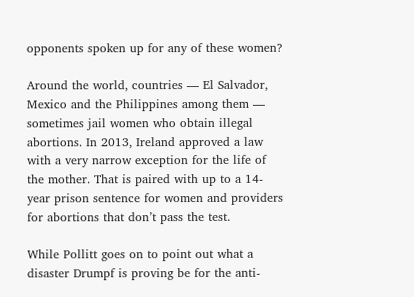opponents spoken up for any of these women?

Around the world, countries — El Salvador, Mexico and the Philippines among them — sometimes jail women who obtain illegal abortions. In 2013, Ireland approved a law with a very narrow exception for the life of the mother. That is paired with up to a 14-year prison sentence for women and providers for abortions that don’t pass the test.

While Pollitt goes on to point out what a disaster Drumpf is proving be for the anti-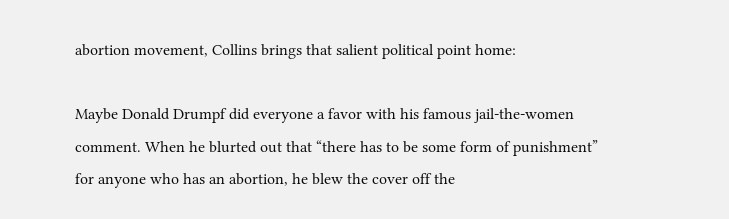abortion movement, Collins brings that salient political point home:

Maybe Donald Drumpf did everyone a favor with his famous jail-the-women comment. When he blurted out that “there has to be some form of punishment” for anyone who has an abortion, he blew the cover off the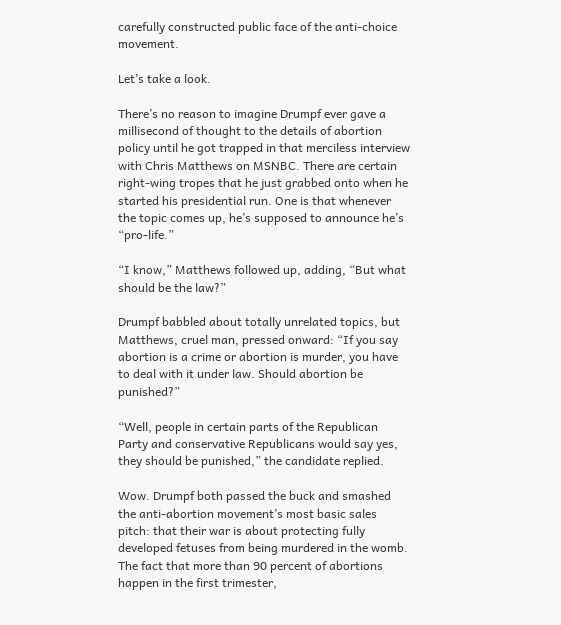carefully constructed public face of the anti-choice movement.

Let’s take a look.

There’s no reason to imagine Drumpf ever gave a millisecond of thought to the details of abortion policy until he got trapped in that merciless interview with Chris Matthews on MSNBC. There are certain right-wing tropes that he just grabbed onto when he started his presidential run. One is that whenever the topic comes up, he’s supposed to announce he’s “pro-life.”

“I know,” Matthews followed up, adding, “But what should be the law?”

Drumpf babbled about totally unrelated topics, but Matthews, cruel man, pressed onward: “If you say abortion is a crime or abortion is murder, you have to deal with it under law. Should abortion be punished?”

“Well, people in certain parts of the Republican Party and conservative Republicans would say yes, they should be punished,” the candidate replied.

Wow. Drumpf both passed the buck and smashed the anti-abortion movement’s most basic sales pitch: that their war is about protecting fully developed fetuses from being murdered in the womb. The fact that more than 90 percent of abortions happen in the first trimester,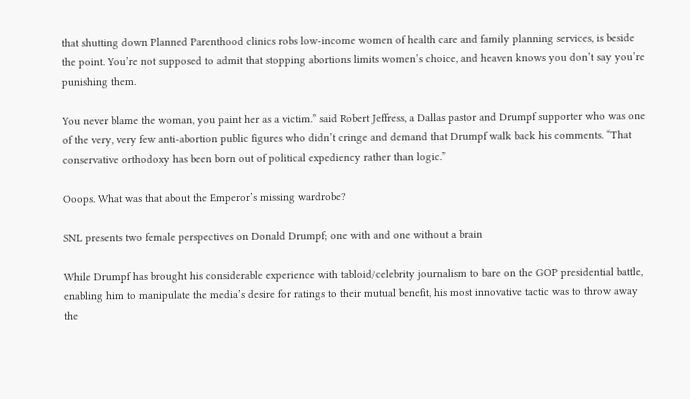that shutting down Planned Parenthood clinics robs low-income women of health care and family planning services, is beside the point. You’re not supposed to admit that stopping abortions limits women’s choice, and heaven knows you don’t say you’re punishing them.

You never blame the woman, you paint her as a victim.” said Robert Jeffress, a Dallas pastor and Drumpf supporter who was one of the very, very few anti-abortion public figures who didn’t cringe and demand that Drumpf walk back his comments. “That conservative orthodoxy has been born out of political expediency rather than logic.”

Ooops. What was that about the Emperor’s missing wardrobe?

SNL presents two female perspectives on Donald Drumpf; one with and one without a brain

While Drumpf has brought his considerable experience with tabloid/celebrity journalism to bare on the GOP presidential battle, enabling him to manipulate the media’s desire for ratings to their mutual benefit, his most innovative tactic was to throw away the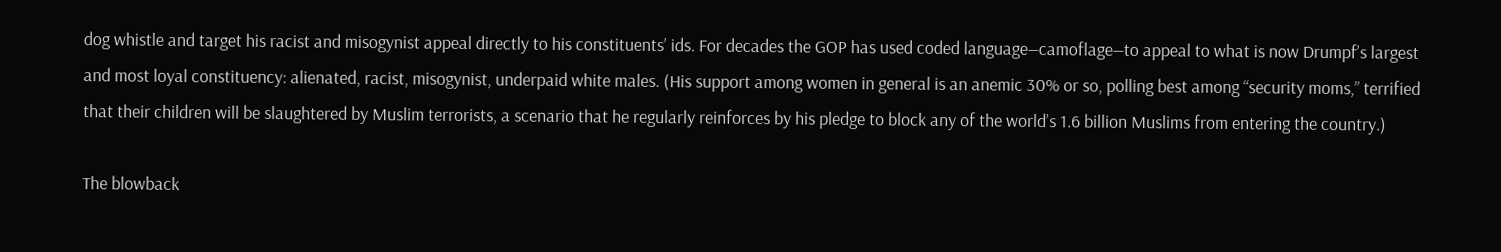dog whistle and target his racist and misogynist appeal directly to his constituents’ ids. For decades the GOP has used coded language―camoflage―to appeal to what is now Drumpf’s largest and most loyal constituency: alienated, racist, misogynist, underpaid white males. (His support among women in general is an anemic 30% or so, polling best among “security moms,” terrified that their children will be slaughtered by Muslim terrorists, a scenario that he regularly reinforces by his pledge to block any of the world’s 1.6 billion Muslims from entering the country.)

The blowback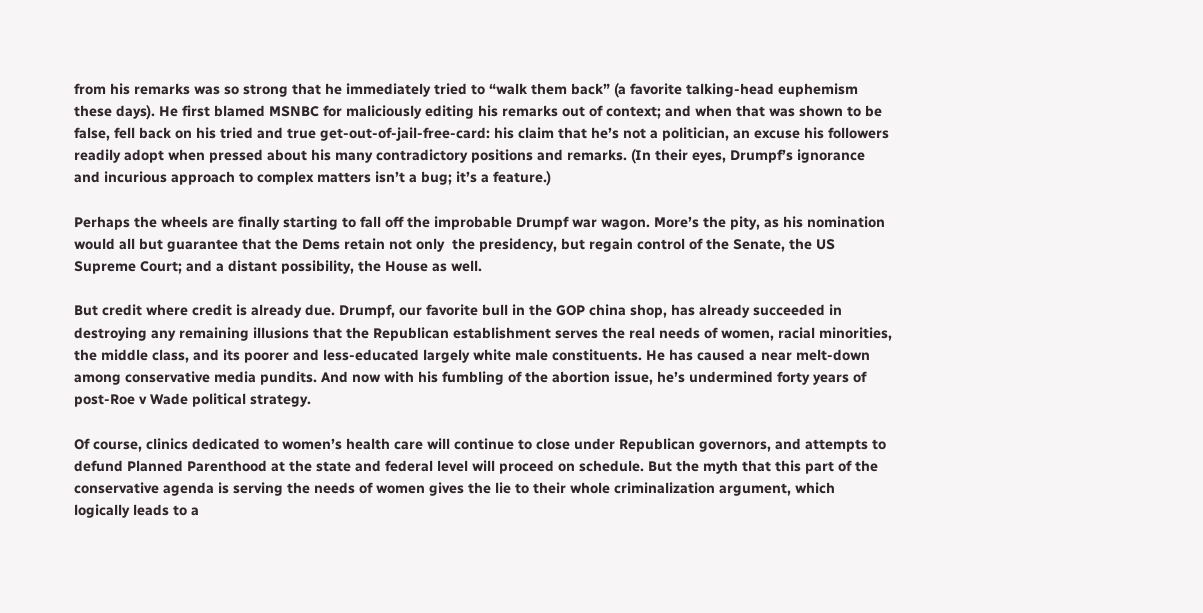from his remarks was so strong that he immediately tried to “walk them back” (a favorite talking-head euphemism these days). He first blamed MSNBC for maliciously editing his remarks out of context; and when that was shown to be false, fell back on his tried and true get-out-of-jail-free-card: his claim that he’s not a politician, an excuse his followers readily adopt when pressed about his many contradictory positions and remarks. (In their eyes, Drumpf’s ignorance and incurious approach to complex matters isn’t a bug; it’s a feature.)

Perhaps the wheels are finally starting to fall off the improbable Drumpf war wagon. More’s the pity, as his nomination would all but guarantee that the Dems retain not only  the presidency, but regain control of the Senate, the US Supreme Court; and a distant possibility, the House as well.

But credit where credit is already due. Drumpf, our favorite bull in the GOP china shop, has already succeeded in destroying any remaining illusions that the Republican establishment serves the real needs of women, racial minorities, the middle class, and its poorer and less-educated largely white male constituents. He has caused a near melt-down among conservative media pundits. And now with his fumbling of the abortion issue, he’s undermined forty years of post-Roe v Wade political strategy.

Of course, clinics dedicated to women’s health care will continue to close under Republican governors, and attempts to defund Planned Parenthood at the state and federal level will proceed on schedule. But the myth that this part of the conservative agenda is serving the needs of women gives the lie to their whole criminalization argument, which logically leads to a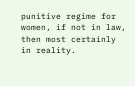punitive regime for women, if not in law, then most certainly in reality.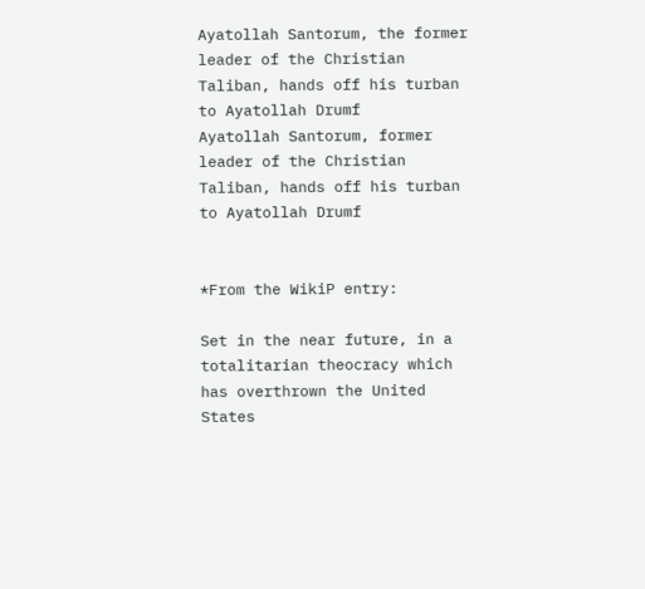Ayatollah Santorum, the former leader of the Christian Taliban, hands off his turban to Ayatollah Drumf
Ayatollah Santorum, former leader of the Christian Taliban, hands off his turban to Ayatollah Drumf


*From the WikiP entry:

Set in the near future, in a totalitarian theocracy which has overthrown the United States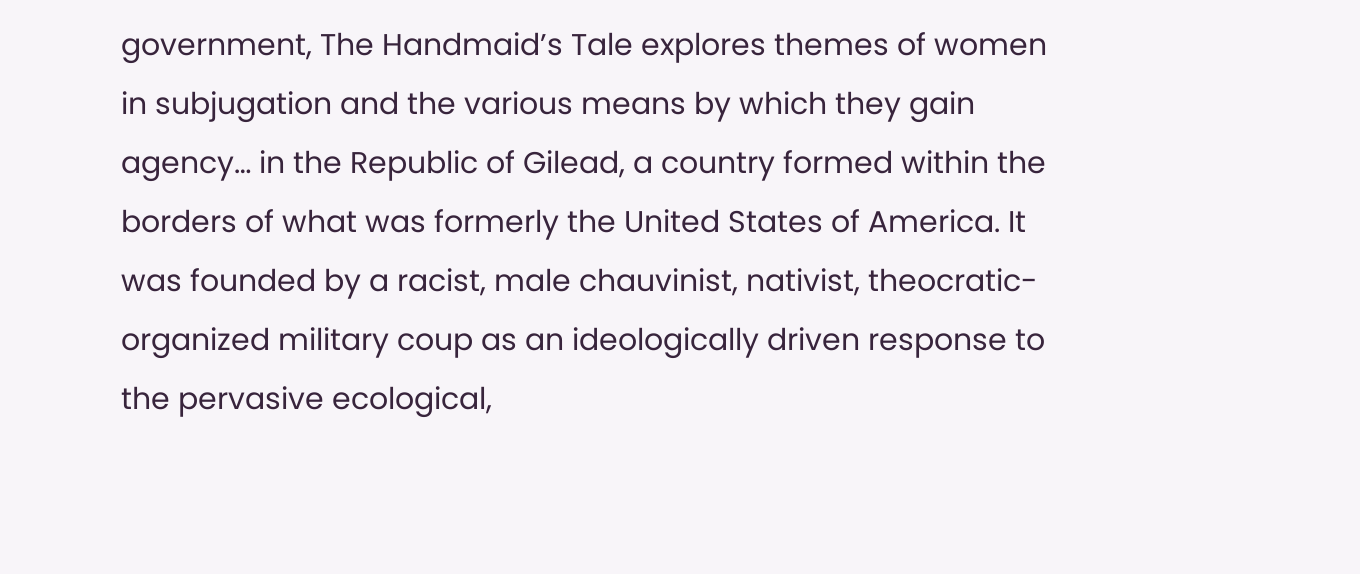government, The Handmaid’s Tale explores themes of women in subjugation and the various means by which they gain agency… in the Republic of Gilead, a country formed within the borders of what was formerly the United States of America. It was founded by a racist, male chauvinist, nativist, theocratic-organized military coup as an ideologically driven response to the pervasive ecological,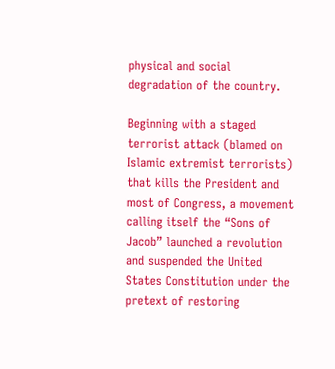physical and social degradation of the country.

Beginning with a staged terrorist attack (blamed on Islamic extremist terrorists) that kills the President and most of Congress, a movement calling itself the “Sons of Jacob” launched a revolution and suspended the United States Constitution under the pretext of restoring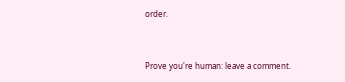order.


Prove you're human: leave a comment.